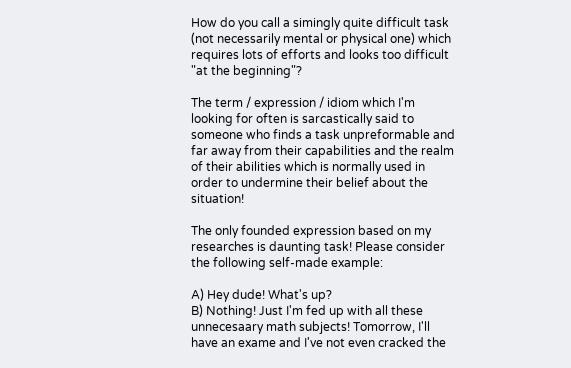How do you call a simingly quite difficult task (not necessarily mental or physical one) which requires lots of efforts and looks too difficult "at the beginning"?

The term / expression / idiom which I'm looking for often is sarcastically said to someone who finds a task unpreformable and far away from their capabilities and the realm of their abilities which is normally used in order to undermine their belief about the situation!

The only founded expression based on my researches is daunting task! Please consider the following self-made example:

A) Hey dude! What's up?
B) Nothing! Just I'm fed up with all these unnecesaary math subjects! Tomorrow, I'll have an exame and I've not even cracked the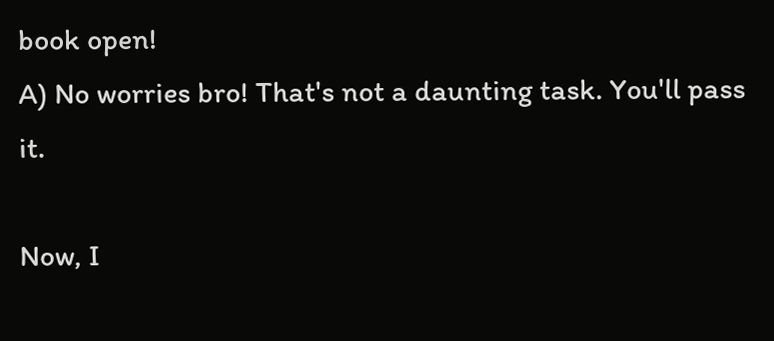book open!
A) No worries bro! That's not a daunting task. You'll pass it.

Now, I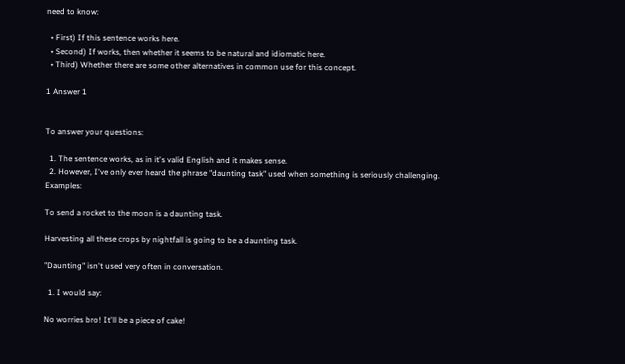need to know:

  • First) If this sentence works here.
  • Second) If works, then whether it seems to be natural and idiomatic here.
  • Third) Whether there are some other alternatives in common use for this concept.

1 Answer 1


To answer your questions:

  1. The sentence works, as in it's valid English and it makes sense.
  2. However, I've only ever heard the phrase "daunting task" used when something is seriously challenging. Examples:

To send a rocket to the moon is a daunting task.

Harvesting all these crops by nightfall is going to be a daunting task.

"Daunting" isn't used very often in conversation.

  1. I would say:

No worries bro! It'll be a piece of cake!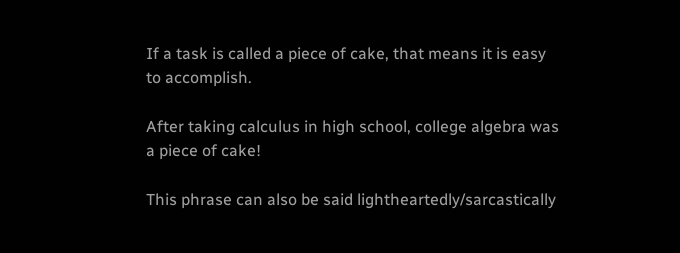If a task is called a piece of cake, that means it is easy to accomplish.

After taking calculus in high school, college algebra was a piece of cake!

This phrase can also be said lightheartedly/sarcastically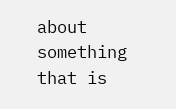about something that is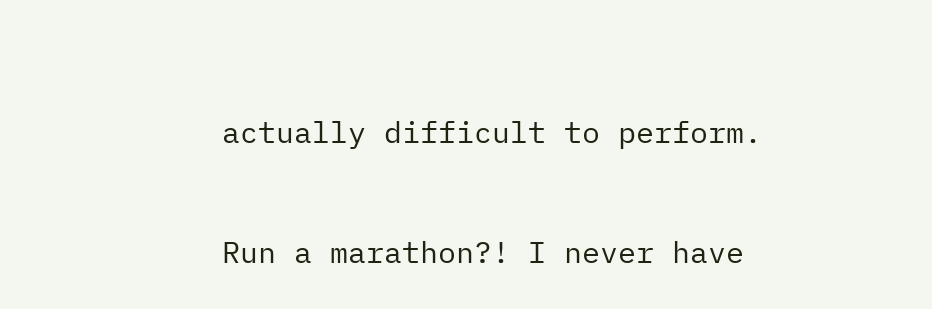actually difficult to perform.

Run a marathon?! I never have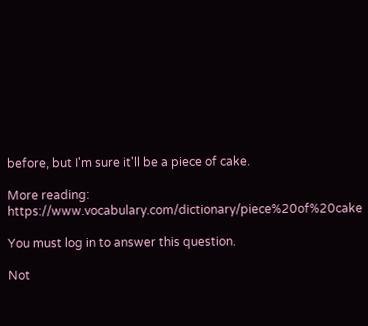before, but I'm sure it'll be a piece of cake.

More reading: https://www.vocabulary.com/dictionary/piece%20of%20cake

You must log in to answer this question.

Not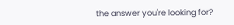the answer you're looking for?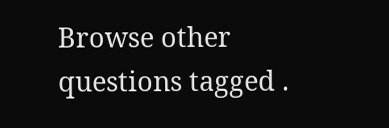Browse other questions tagged .